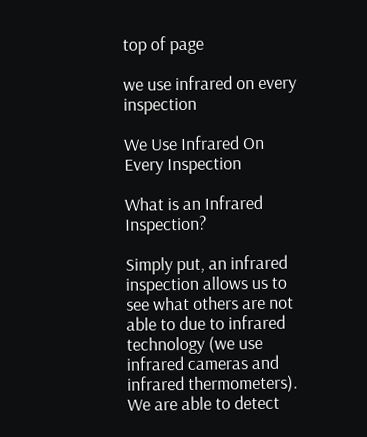top of page

we use infrared on every inspection

We Use Infrared On Every Inspection

What is an Infrared Inspection?

Simply put, an infrared inspection allows us to see what others are not able to due to infrared technology (we use infrared cameras and infrared thermometers). We are able to detect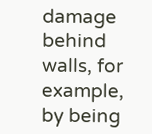damage behind walls, for example, by being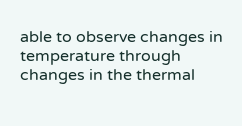able to observe changes in temperature through changes in the thermal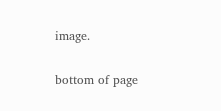image.

bottom of page